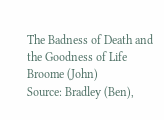The Badness of Death and the Goodness of Life
Broome (John)
Source: Bradley (Ben),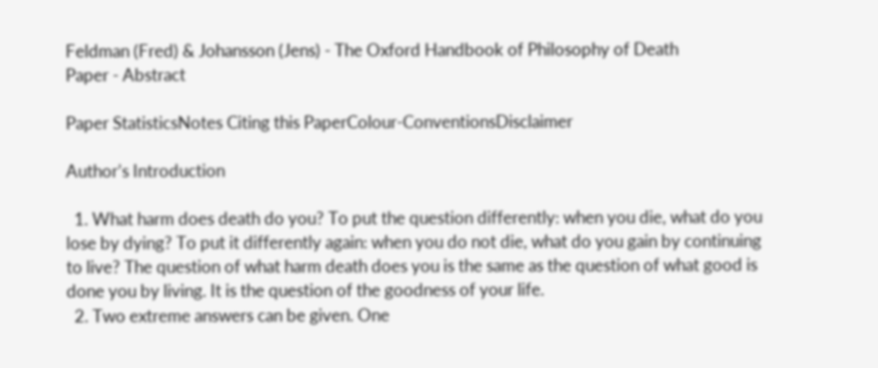Feldman (Fred) & Johansson (Jens) - The Oxford Handbook of Philosophy of Death
Paper - Abstract

Paper StatisticsNotes Citing this PaperColour-ConventionsDisclaimer

Author’s Introduction

  1. What harm does death do you? To put the question differently: when you die, what do you lose by dying? To put it differently again: when you do not die, what do you gain by continuing to live? The question of what harm death does you is the same as the question of what good is done you by living. It is the question of the goodness of your life.
  2. Two extreme answers can be given. One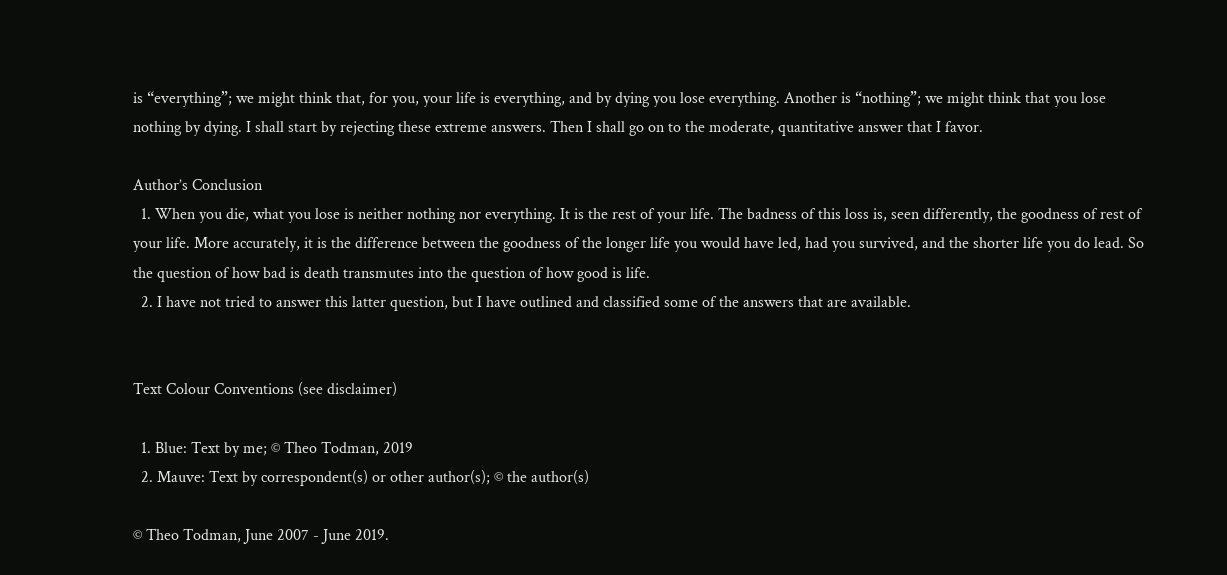is “everything”; we might think that, for you, your life is everything, and by dying you lose everything. Another is “nothing”; we might think that you lose nothing by dying. I shall start by rejecting these extreme answers. Then I shall go on to the moderate, quantitative answer that I favor.

Author’s Conclusion
  1. When you die, what you lose is neither nothing nor everything. It is the rest of your life. The badness of this loss is, seen differently, the goodness of rest of your life. More accurately, it is the difference between the goodness of the longer life you would have led, had you survived, and the shorter life you do lead. So the question of how bad is death transmutes into the question of how good is life.
  2. I have not tried to answer this latter question, but I have outlined and classified some of the answers that are available.


Text Colour Conventions (see disclaimer)

  1. Blue: Text by me; © Theo Todman, 2019
  2. Mauve: Text by correspondent(s) or other author(s); © the author(s)

© Theo Todman, June 2007 - June 2019.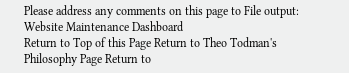Please address any comments on this page to File output:
Website Maintenance Dashboard
Return to Top of this Page Return to Theo Todman's Philosophy Page Return to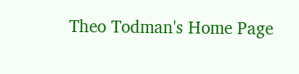Theo Todman's Home Page